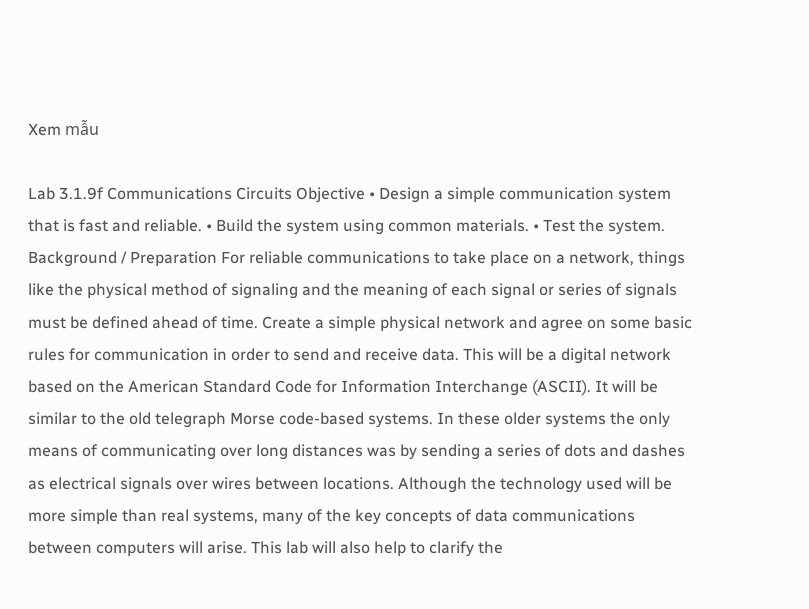Xem mẫu

Lab 3.1.9f Communications Circuits Objective • Design a simple communication system that is fast and reliable. • Build the system using common materials. • Test the system. Background / Preparation For reliable communications to take place on a network, things like the physical method of signaling and the meaning of each signal or series of signals must be defined ahead of time. Create a simple physical network and agree on some basic rules for communication in order to send and receive data. This will be a digital network based on the American Standard Code for Information Interchange (ASCII). It will be similar to the old telegraph Morse code-based systems. In these older systems the only means of communicating over long distances was by sending a series of dots and dashes as electrical signals over wires between locations. Although the technology used will be more simple than real systems, many of the key concepts of data communications between computers will arise. This lab will also help to clarify the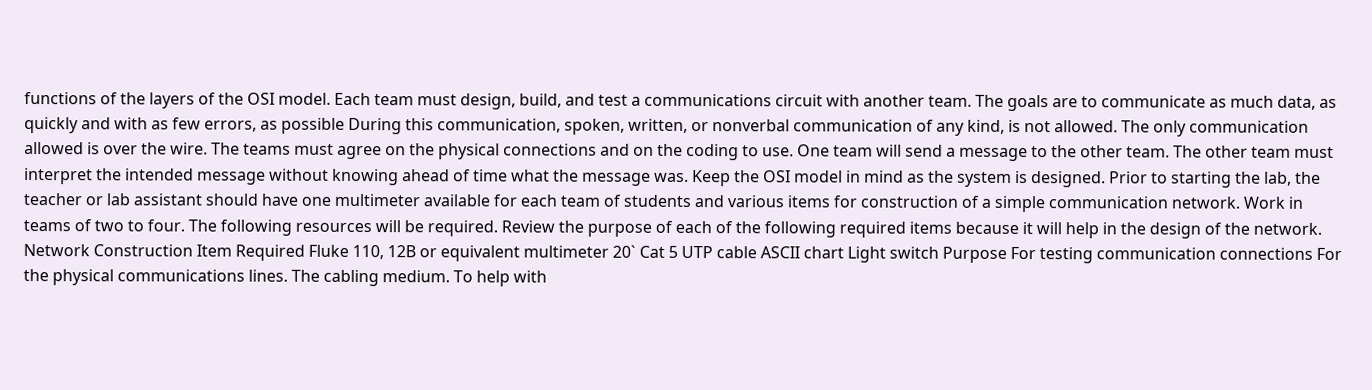functions of the layers of the OSI model. Each team must design, build, and test a communications circuit with another team. The goals are to communicate as much data, as quickly and with as few errors, as possible During this communication, spoken, written, or nonverbal communication of any kind, is not allowed. The only communication allowed is over the wire. The teams must agree on the physical connections and on the coding to use. One team will send a message to the other team. The other team must interpret the intended message without knowing ahead of time what the message was. Keep the OSI model in mind as the system is designed. Prior to starting the lab, the teacher or lab assistant should have one multimeter available for each team of students and various items for construction of a simple communication network. Work in teams of two to four. The following resources will be required. Review the purpose of each of the following required items because it will help in the design of the network. Network Construction Item Required Fluke 110, 12B or equivalent multimeter 20` Cat 5 UTP cable ASCII chart Light switch Purpose For testing communication connections For the physical communications lines. The cabling medium. To help with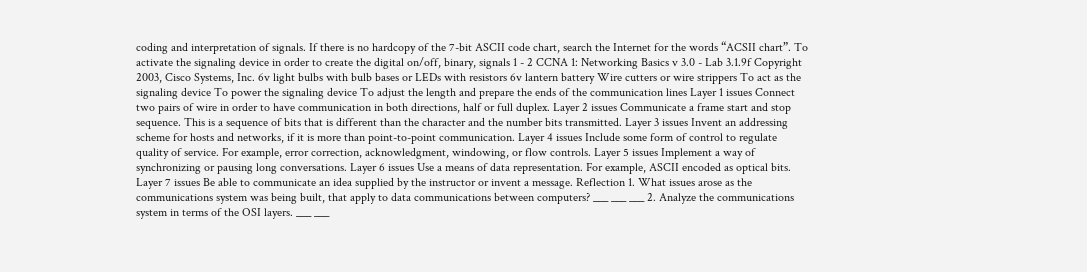coding and interpretation of signals. If there is no hardcopy of the 7-bit ASCII code chart, search the Internet for the words “ACSII chart”. To activate the signaling device in order to create the digital on/off, binary, signals 1 - 2 CCNA 1: Networking Basics v 3.0 - Lab 3.1.9f Copyright 2003, Cisco Systems, Inc. 6v light bulbs with bulb bases or LEDs with resistors 6v lantern battery Wire cutters or wire strippers To act as the signaling device To power the signaling device To adjust the length and prepare the ends of the communication lines Layer 1 issues Connect two pairs of wire in order to have communication in both directions, half or full duplex. Layer 2 issues Communicate a frame start and stop sequence. This is a sequence of bits that is different than the character and the number bits transmitted. Layer 3 issues Invent an addressing scheme for hosts and networks, if it is more than point-to-point communication. Layer 4 issues Include some form of control to regulate quality of service. For example, error correction, acknowledgment, windowing, or flow controls. Layer 5 issues Implement a way of synchronizing or pausing long conversations. Layer 6 issues Use a means of data representation. For example, ASCII encoded as optical bits. Layer 7 issues Be able to communicate an idea supplied by the instructor or invent a message. Reflection 1. What issues arose as the communications system was being built, that apply to data communications between computers? ___ ___ ___ 2. Analyze the communications system in terms of the OSI layers. ___ ___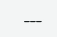___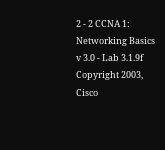2 - 2 CCNA 1: Networking Basics v 3.0 - Lab 3.1.9f Copyright 2003, Cisco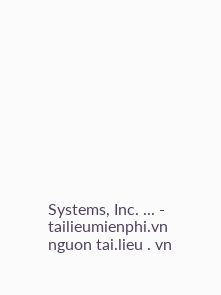Systems, Inc. ... - tailieumienphi.vn
nguon tai.lieu . vn